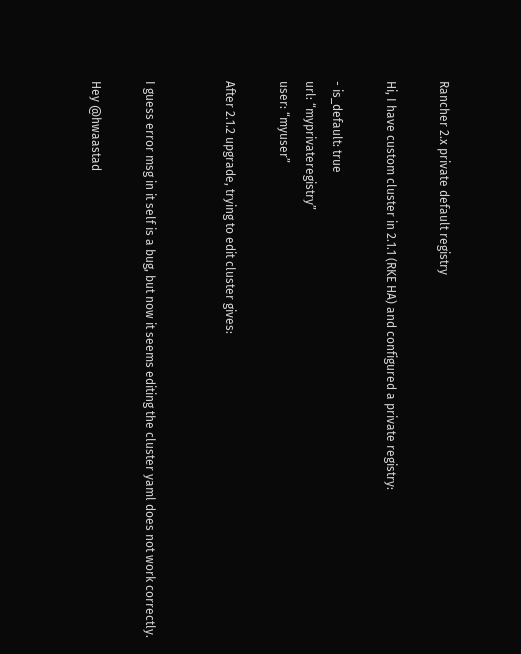Rancher 2.x private default registry

Hi, I have custom cluster in 2.1.1 (RKE HA) and configured a private registry:

- is_default: true
url: “myprivateregistry”
user: “myuser”

After 2.1.2 upgrade, trying to edit cluster gives:


I guess error msg in it self is a bug, but now it seems editing the cluster yaml does not work correctly.

Hey @hwaastad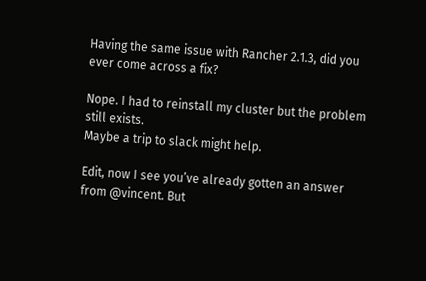Having the same issue with Rancher 2.1.3, did you ever come across a fix?

Nope. I had to reinstall my cluster but the problem still exists.
Maybe a trip to slack might help.

Edit, now I see you’ve already gotten an answer from @vincent. But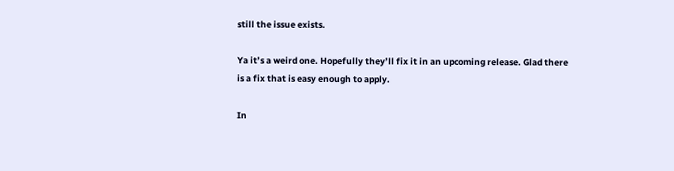still the issue exists.

Ya it’s a weird one. Hopefully they’ll fix it in an upcoming release. Glad there is a fix that is easy enough to apply.

In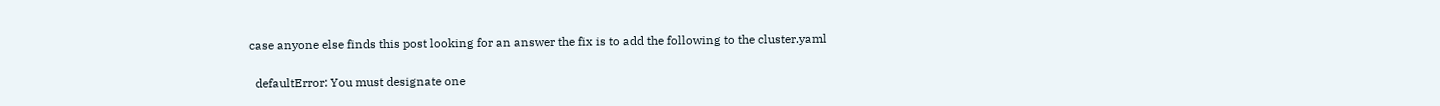case anyone else finds this post looking for an answer the fix is to add the following to the cluster.yaml

  defaultError: You must designate one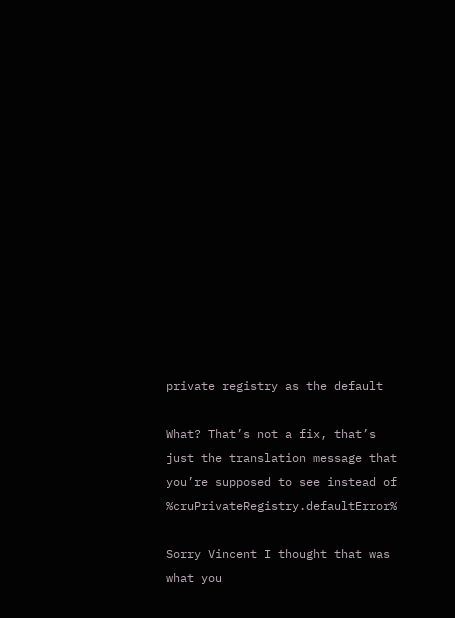private registry as the default

What? That’s not a fix, that’s just the translation message that you’re supposed to see instead of %cruPrivateRegistry.defaultError%

Sorry Vincent I thought that was what you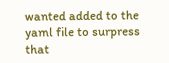wanted added to the yaml file to surpress that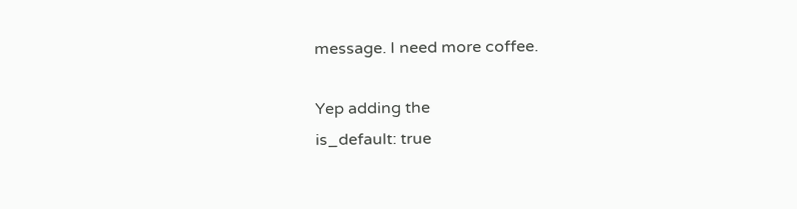message. I need more coffee.

Yep adding the
is_default: true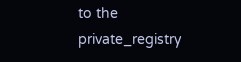to the private_registry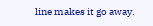line makes it go away.